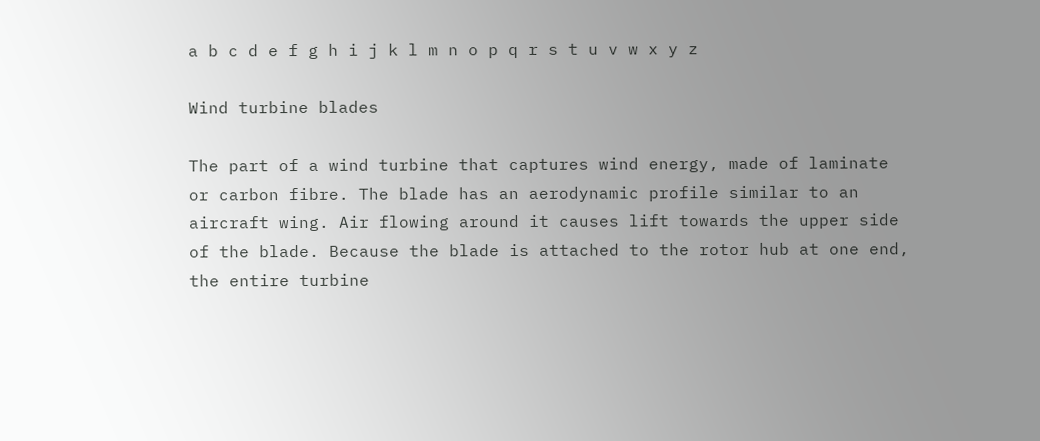a b c d e f g h i j k l m n o p q r s t u v w x y z

Wind turbine blades

The part of a wind turbine that captures wind energy, made of laminate or carbon fibre. The blade has an aerodynamic profile similar to an aircraft wing. Air flowing around it causes lift towards the upper side of the blade. Because the blade is attached to the rotor hub at one end, the entire turbine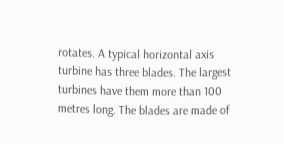rotates. A typical horizontal axis turbine has three blades. The largest turbines have them more than 100 metres long. The blades are made of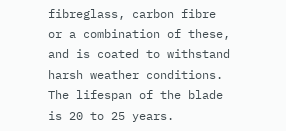fibreglass, carbon fibre or a combination of these, and is coated to withstand harsh weather conditions. The lifespan of the blade is 20 to 25 years.